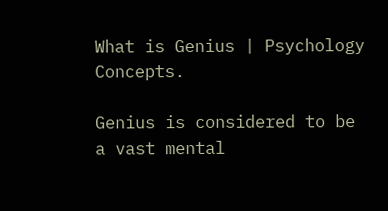What is Genius | Psychology Concepts.

Genius is considered to be a vast mental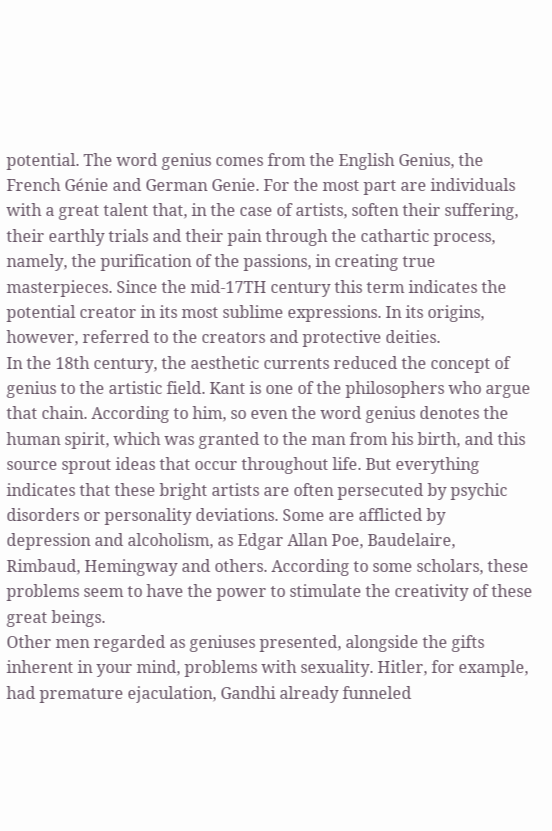potential. The word genius comes from the English Genius, the French Génie and German Genie. For the most part are individuals with a great talent that, in the case of artists, soften their suffering, their earthly trials and their pain through the cathartic process, namely, the purification of the passions, in creating true masterpieces. Since the mid-17TH century this term indicates the potential creator in its most sublime expressions. In its origins, however, referred to the creators and protective deities.
In the 18th century, the aesthetic currents reduced the concept of genius to the artistic field. Kant is one of the philosophers who argue that chain. According to him, so even the word genius denotes the human spirit, which was granted to the man from his birth, and this source sprout ideas that occur throughout life. But everything indicates that these bright artists are often persecuted by psychic disorders or personality deviations. Some are afflicted by depression and alcoholism, as Edgar Allan Poe, Baudelaire, Rimbaud, Hemingway and others. According to some scholars, these problems seem to have the power to stimulate the creativity of these great beings.
Other men regarded as geniuses presented, alongside the gifts inherent in your mind, problems with sexuality. Hitler, for example, had premature ejaculation, Gandhi already funneled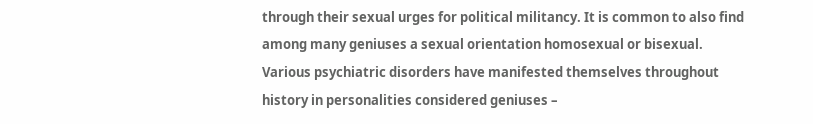through their sexual urges for political militancy. It is common to also find among many geniuses a sexual orientation homosexual or bisexual. Various psychiatric disorders have manifested themselves throughout history in personalities considered geniuses –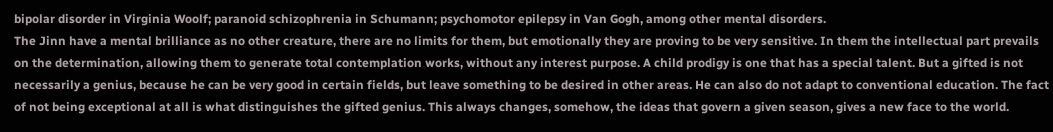bipolar disorder in Virginia Woolf; paranoid schizophrenia in Schumann; psychomotor epilepsy in Van Gogh, among other mental disorders.
The Jinn have a mental brilliance as no other creature, there are no limits for them, but emotionally they are proving to be very sensitive. In them the intellectual part prevails on the determination, allowing them to generate total contemplation works, without any interest purpose. A child prodigy is one that has a special talent. But a gifted is not necessarily a genius, because he can be very good in certain fields, but leave something to be desired in other areas. He can also do not adapt to conventional education. The fact of not being exceptional at all is what distinguishes the gifted genius. This always changes, somehow, the ideas that govern a given season, gives a new face to the world.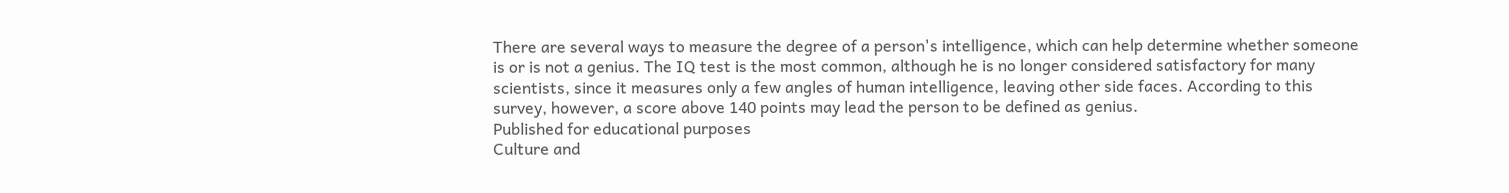There are several ways to measure the degree of a person's intelligence, which can help determine whether someone is or is not a genius. The IQ test is the most common, although he is no longer considered satisfactory for many scientists, since it measures only a few angles of human intelligence, leaving other side faces. According to this survey, however, a score above 140 points may lead the person to be defined as genius.
Published for educational purposes
Culture and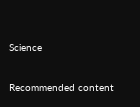Science

Recommended content